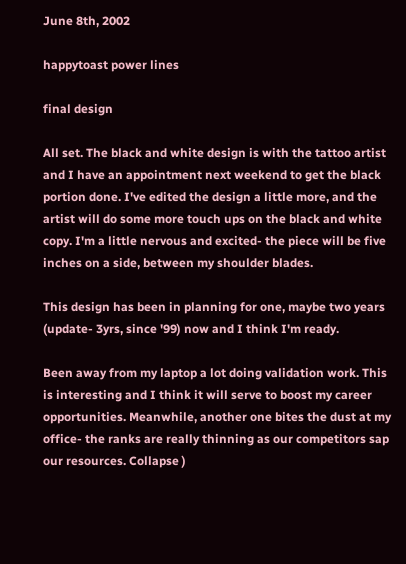June 8th, 2002

happytoast power lines

final design

All set. The black and white design is with the tattoo artist and I have an appointment next weekend to get the black portion done. I've edited the design a little more, and the artist will do some more touch ups on the black and white copy. I'm a little nervous and excited- the piece will be five inches on a side, between my shoulder blades.

This design has been in planning for one, maybe two years (update- 3yrs, since '99) now and I think I'm ready.

Been away from my laptop a lot doing validation work. This is interesting and I think it will serve to boost my career opportunities. Meanwhile, another one bites the dust at my office- the ranks are really thinning as our competitors sap our resources. Collapse )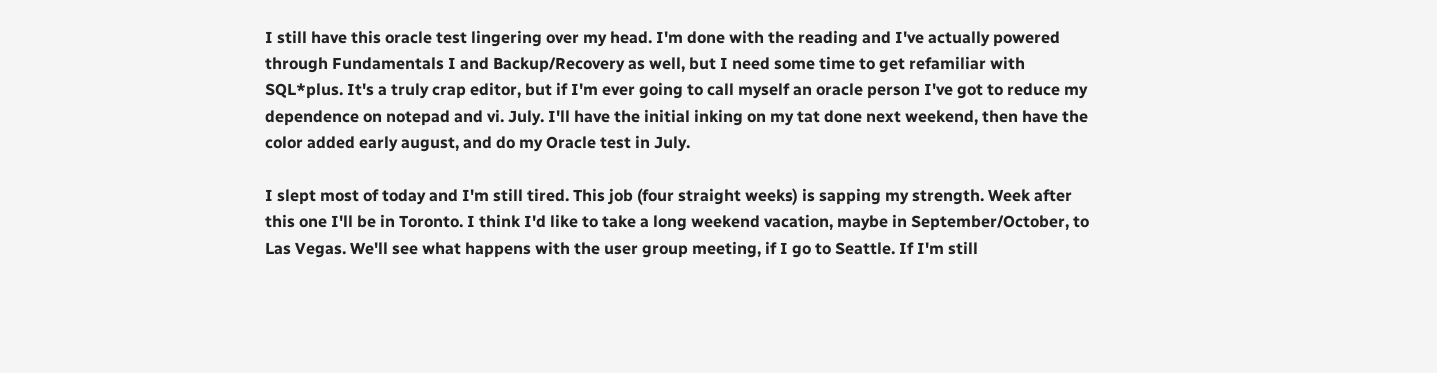I still have this oracle test lingering over my head. I'm done with the reading and I've actually powered through Fundamentals I and Backup/Recovery as well, but I need some time to get refamiliar with SQL*plus. It's a truly crap editor, but if I'm ever going to call myself an oracle person I've got to reduce my dependence on notepad and vi. July. I'll have the initial inking on my tat done next weekend, then have the color added early august, and do my Oracle test in July.

I slept most of today and I'm still tired. This job (four straight weeks) is sapping my strength. Week after this one I'll be in Toronto. I think I'd like to take a long weekend vacation, maybe in September/October, to Las Vegas. We'll see what happens with the user group meeting, if I go to Seattle. If I'm still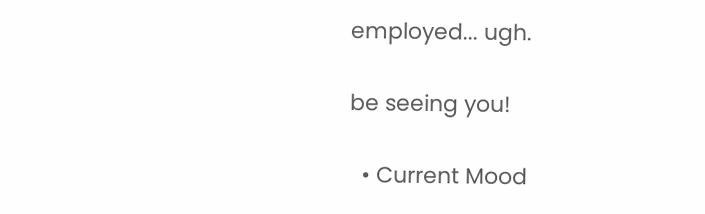employed... ugh.

be seeing you!

  • Current Mood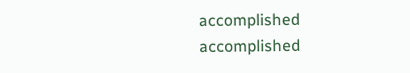accomplished accomplished